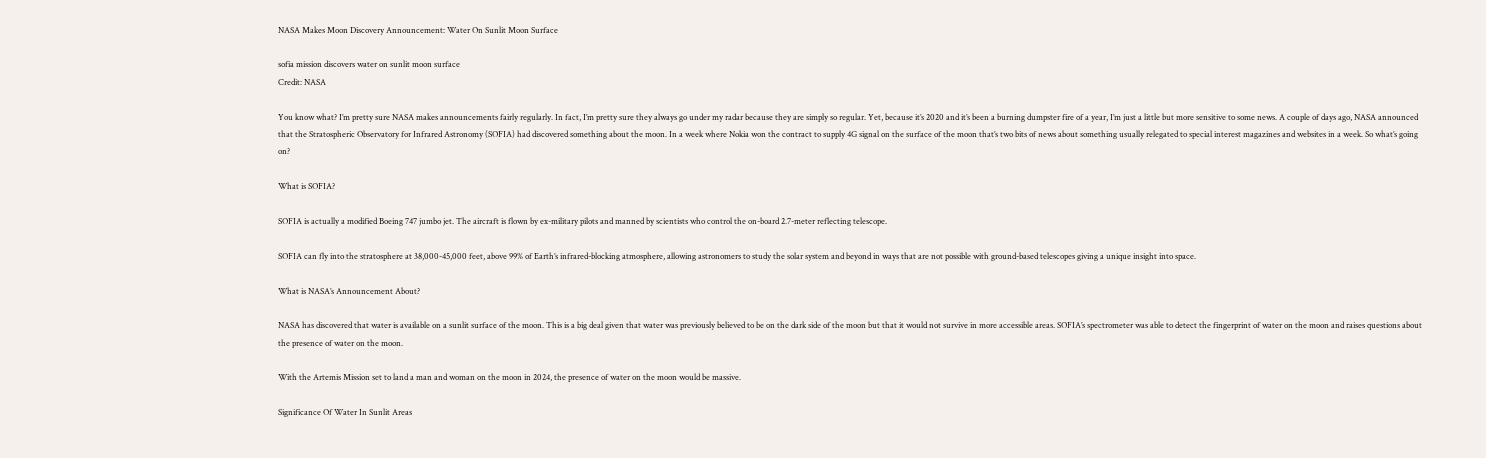NASA Makes Moon Discovery Announcement: Water On Sunlit Moon Surface

sofia mission discovers water on sunlit moon surface
Credit: NASA

You know what? I’m pretty sure NASA makes announcements fairly regularly. In fact, I’m pretty sure they always go under my radar because they are simply so regular. Yet, because it’s 2020 and it’s been a burning dumpster fire of a year, I’m just a little but more sensitive to some news. A couple of days ago, NASA announced that the Stratospheric Observatory for Infrared Astronomy (SOFIA) had discovered something about the moon. In a week where Nokia won the contract to supply 4G signal on the surface of the moon that’s two bits of news about something usually relegated to special interest magazines and websites in a week. So what’s going on?

What is SOFIA?

SOFIA is actually a modified Boeing 747 jumbo jet. The aircraft is flown by ex-military pilots and manned by scientists who control the on-board 2.7-meter reflecting telescope.

SOFIA can fly into the stratosphere at 38,000-45,000 feet, above 99% of Earth’s infrared-blocking atmosphere, allowing astronomers to study the solar system and beyond in ways that are not possible with ground-based telescopes giving a unique insight into space.

What is NASA’s Announcement About?

NASA has discovered that water is available on a sunlit surface of the moon. This is a big deal given that water was previously believed to be on the dark side of the moon but that it would not survive in more accessible areas. SOFIA’s spectrometer was able to detect the fingerprint of water on the moon and raises questions about the presence of water on the moon.

With the Artemis Mission set to land a man and woman on the moon in 2024, the presence of water on the moon would be massive.

Significance Of Water In Sunlit Areas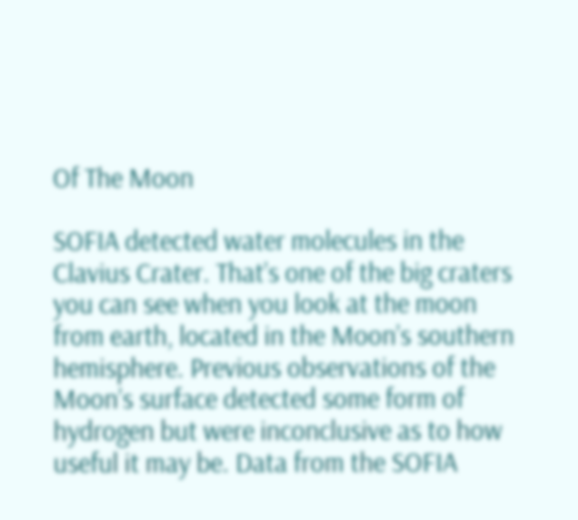Of The Moon

SOFIA detected water molecules in the Clavius Crater. That’s one of the big craters you can see when you look at the moon from earth, located in the Moon’s southern hemisphere. Previous observations of the Moon’s surface detected some form of hydrogen but were inconclusive as to how useful it may be. Data from the SOFIA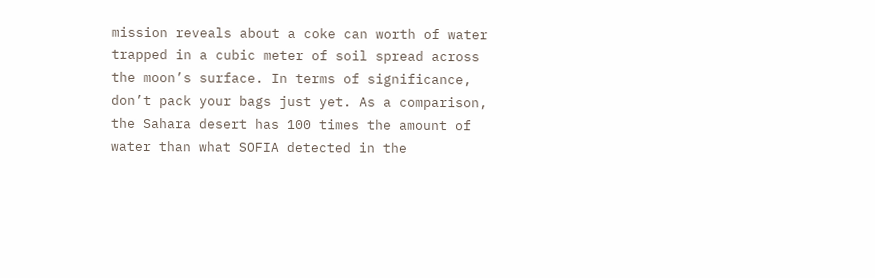mission reveals about a coke can worth of water trapped in a cubic meter of soil spread across the moon’s surface. In terms of significance, don’t pack your bags just yet. As a comparison, the Sahara desert has 100 times the amount of water than what SOFIA detected in the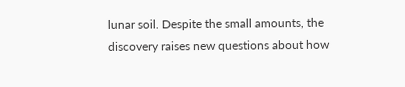lunar soil. Despite the small amounts, the discovery raises new questions about how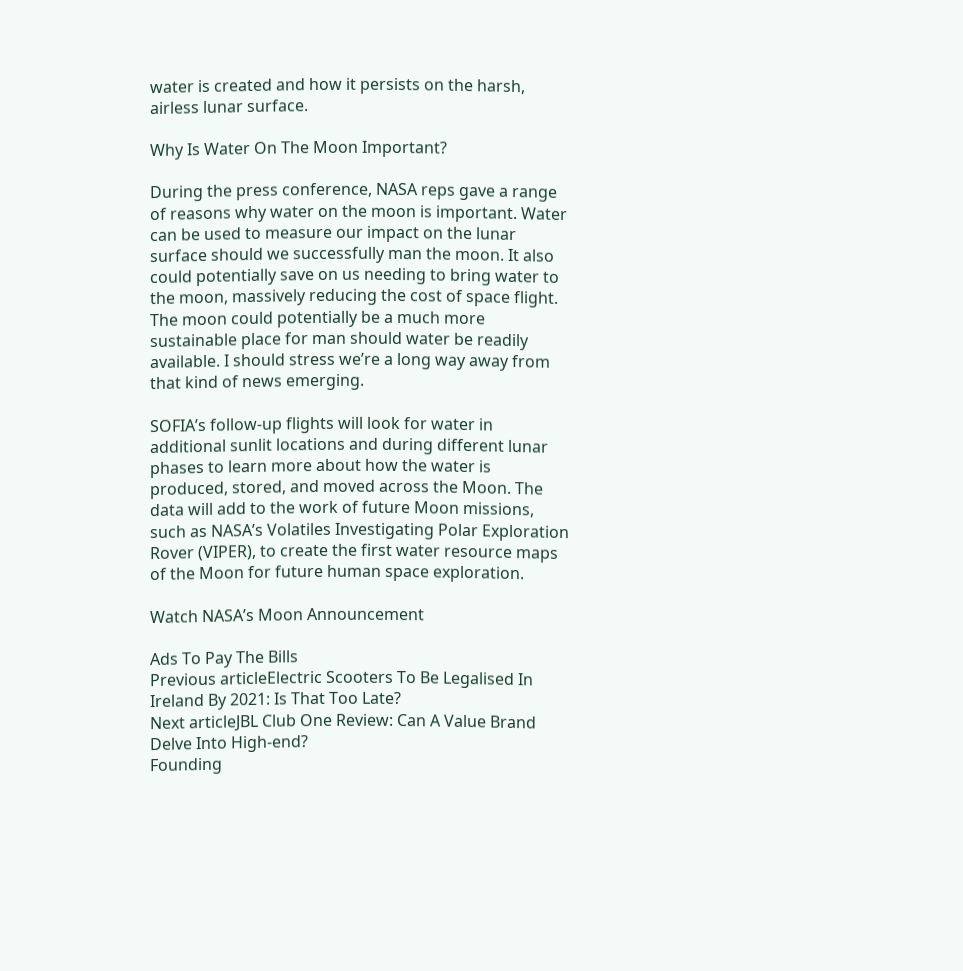water is created and how it persists on the harsh, airless lunar surface.

Why Is Water On The Moon Important?

During the press conference, NASA reps gave a range of reasons why water on the moon is important. Water can be used to measure our impact on the lunar surface should we successfully man the moon. It also could potentially save on us needing to bring water to the moon, massively reducing the cost of space flight. The moon could potentially be a much more sustainable place for man should water be readily available. I should stress we’re a long way away from that kind of news emerging.

SOFIA’s follow-up flights will look for water in additional sunlit locations and during different lunar phases to learn more about how the water is produced, stored, and moved across the Moon. The data will add to the work of future Moon missions, such as NASA’s Volatiles Investigating Polar Exploration Rover (VIPER), to create the first water resource maps of the Moon for future human space exploration.

Watch NASA’s Moon Announcement

Ads To Pay The Bills
Previous articleElectric Scooters To Be Legalised In Ireland By 2021: Is That Too Late?
Next articleJBL Club One Review: Can A Value Brand Delve Into High-end?
Founding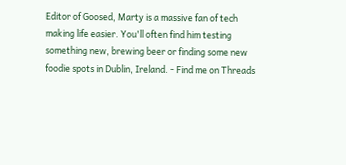Editor of Goosed, Marty is a massive fan of tech making life easier. You'll often find him testing something new, brewing beer or finding some new foodie spots in Dublin, Ireland. - Find me on Threads